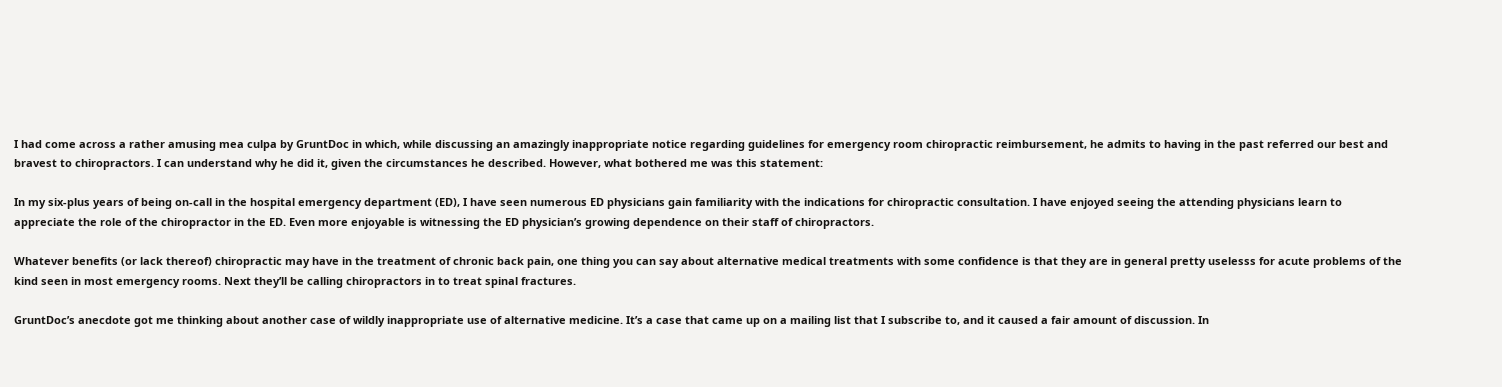I had come across a rather amusing mea culpa by GruntDoc in which, while discussing an amazingly inappropriate notice regarding guidelines for emergency room chiropractic reimbursement, he admits to having in the past referred our best and bravest to chiropractors. I can understand why he did it, given the circumstances he described. However, what bothered me was this statement:

In my six-plus years of being on-call in the hospital emergency department (ED), I have seen numerous ED physicians gain familiarity with the indications for chiropractic consultation. I have enjoyed seeing the attending physicians learn to appreciate the role of the chiropractor in the ED. Even more enjoyable is witnessing the ED physician’s growing dependence on their staff of chiropractors.

Whatever benefits (or lack thereof) chiropractic may have in the treatment of chronic back pain, one thing you can say about alternative medical treatments with some confidence is that they are in general pretty uselesss for acute problems of the kind seen in most emergency rooms. Next they’ll be calling chiropractors in to treat spinal fractures.

GruntDoc’s anecdote got me thinking about another case of wildly inappropriate use of alternative medicine. It’s a case that came up on a mailing list that I subscribe to, and it caused a fair amount of discussion. In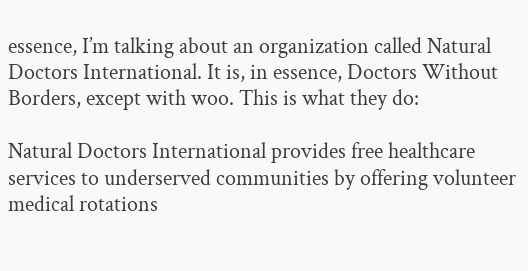essence, I’m talking about an organization called Natural Doctors International. It is, in essence, Doctors Without Borders, except with woo. This is what they do:

Natural Doctors International provides free healthcare services to underserved communities by offering volunteer medical rotations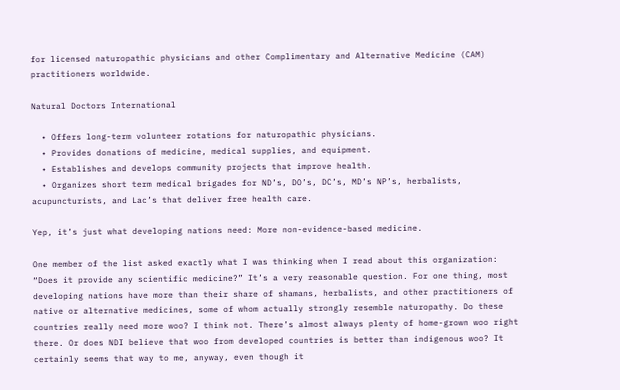for licensed naturopathic physicians and other Complimentary and Alternative Medicine (CAM) practitioners worldwide.

Natural Doctors International

  • Offers long-term volunteer rotations for naturopathic physicians.
  • Provides donations of medicine, medical supplies, and equipment.
  • Establishes and develops community projects that improve health.
  • Organizes short term medical brigades for ND’s, DO’s, DC’s, MD’s NP’s, herbalists, acupuncturists, and Lac’s that deliver free health care.

Yep, it’s just what developing nations need: More non-evidence-based medicine.

One member of the list asked exactly what I was thinking when I read about this organization: “Does it provide any scientific medicine?” It’s a very reasonable question. For one thing, most developing nations have more than their share of shamans, herbalists, and other practitioners of native or alternative medicines, some of whom actually strongly resemble naturopathy. Do these countries really need more woo? I think not. There’s almost always plenty of home-grown woo right there. Or does NDI believe that woo from developed countries is better than indigenous woo? It certainly seems that way to me, anyway, even though it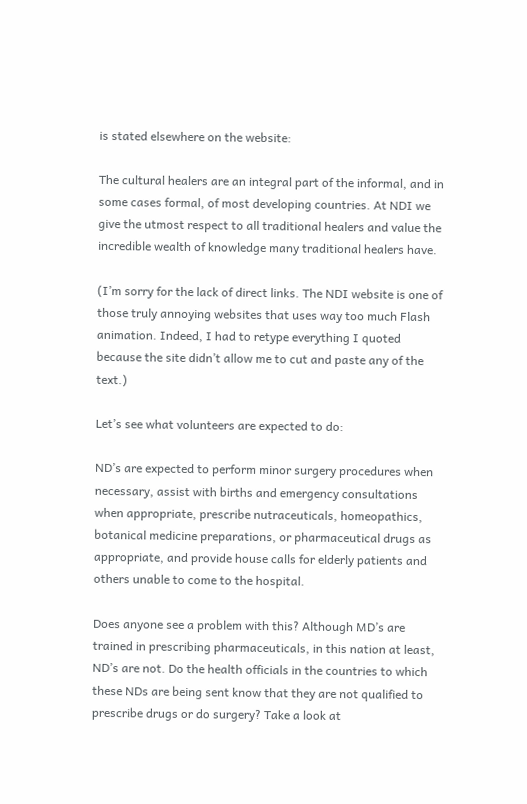is stated elsewhere on the website:

The cultural healers are an integral part of the informal, and in some cases formal, of most developing countries. At NDI we give the utmost respect to all traditional healers and value the incredible wealth of knowledge many traditional healers have.

(I’m sorry for the lack of direct links. The NDI website is one of those truly annoying websites that uses way too much Flash animation. Indeed, I had to retype everything I quoted because the site didn’t allow me to cut and paste any of the text.)

Let’s see what volunteers are expected to do:

ND’s are expected to perform minor surgery procedures when necessary, assist with births and emergency consultations when appropriate, prescribe nutraceuticals, homeopathics, botanical medicine preparations, or pharmaceutical drugs as appropriate, and provide house calls for elderly patients and others unable to come to the hospital.

Does anyone see a problem with this? Although MD’s are trained in prescribing pharmaceuticals, in this nation at least, ND’s are not. Do the health officials in the countries to which these NDs are being sent know that they are not qualified to prescribe drugs or do surgery? Take a look at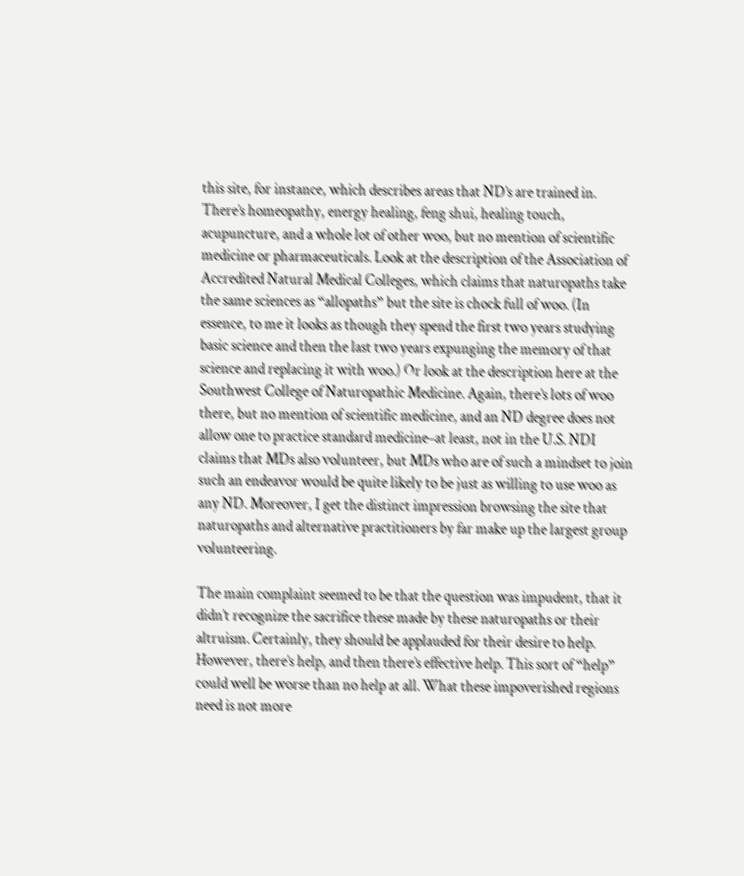this site, for instance, which describes areas that ND’s are trained in. There’s homeopathy, energy healing, feng shui, healing touch, acupuncture, and a whole lot of other woo, but no mention of scientific medicine or pharmaceuticals. Look at the description of the Association of Accredited Natural Medical Colleges, which claims that naturopaths take the same sciences as “allopaths” but the site is chock full of woo. (In essence, to me it looks as though they spend the first two years studying basic science and then the last two years expunging the memory of that science and replacing it with woo.) Or look at the description here at the Southwest College of Naturopathic Medicine. Again, there’s lots of woo there, but no mention of scientific medicine, and an ND degree does not allow one to practice standard medicine–at least, not in the U.S. NDI claims that MDs also volunteer, but MDs who are of such a mindset to join such an endeavor would be quite likely to be just as willing to use woo as any ND. Moreover, I get the distinct impression browsing the site that naturopaths and alternative practitioners by far make up the largest group volunteering.

The main complaint seemed to be that the question was impudent, that it didn’t recognize the sacrifice these made by these naturopaths or their altruism. Certainly, they should be applauded for their desire to help. However, there’s help, and then there’s effective help. This sort of “help” could well be worse than no help at all. What these impoverished regions need is not more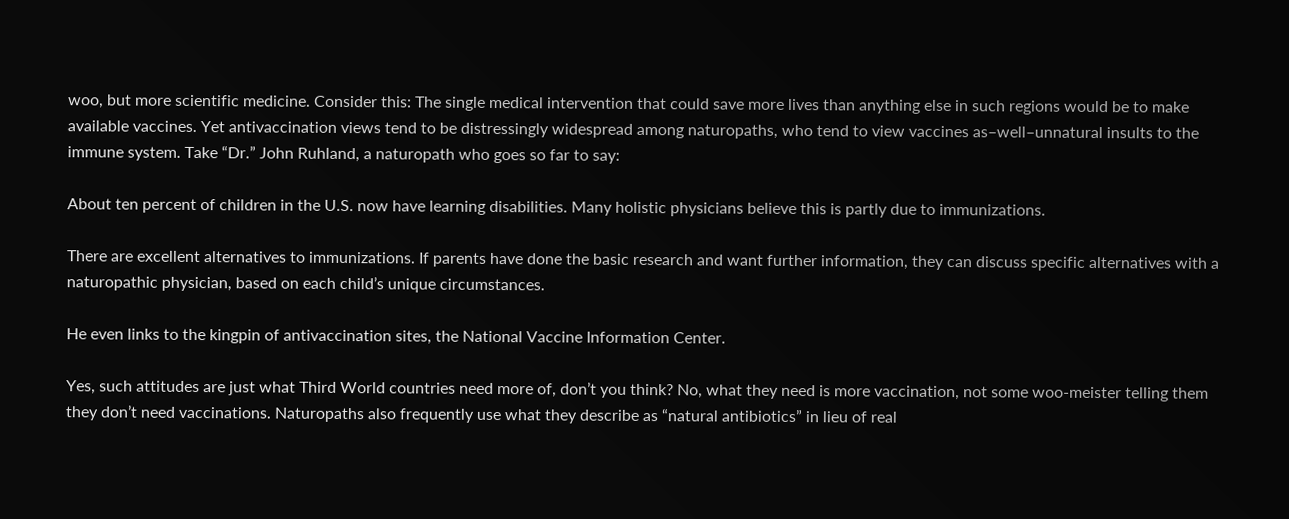woo, but more scientific medicine. Consider this: The single medical intervention that could save more lives than anything else in such regions would be to make available vaccines. Yet antivaccination views tend to be distressingly widespread among naturopaths, who tend to view vaccines as–well–unnatural insults to the immune system. Take “Dr.” John Ruhland, a naturopath who goes so far to say:

About ten percent of children in the U.S. now have learning disabilities. Many holistic physicians believe this is partly due to immunizations.

There are excellent alternatives to immunizations. If parents have done the basic research and want further information, they can discuss specific alternatives with a naturopathic physician, based on each child’s unique circumstances.

He even links to the kingpin of antivaccination sites, the National Vaccine Information Center.

Yes, such attitudes are just what Third World countries need more of, don’t you think? No, what they need is more vaccination, not some woo-meister telling them they don’t need vaccinations. Naturopaths also frequently use what they describe as “natural antibiotics” in lieu of real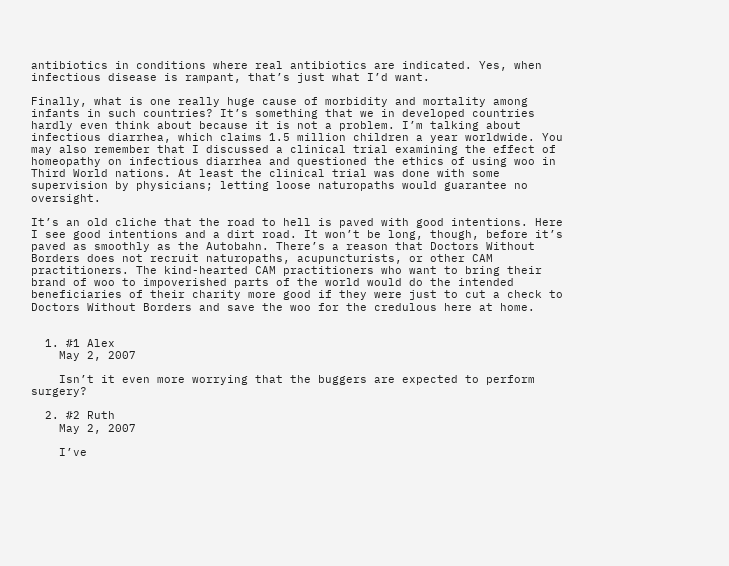antibiotics in conditions where real antibiotics are indicated. Yes, when infectious disease is rampant, that’s just what I’d want.

Finally, what is one really huge cause of morbidity and mortality among infants in such countries? It’s something that we in developed countries hardly even think about because it is not a problem. I’m talking about infectious diarrhea, which claims 1.5 million children a year worldwide. You may also remember that I discussed a clinical trial examining the effect of homeopathy on infectious diarrhea and questioned the ethics of using woo in Third World nations. At least the clinical trial was done with some supervision by physicians; letting loose naturopaths would guarantee no oversight.

It’s an old cliche that the road to hell is paved with good intentions. Here I see good intentions and a dirt road. It won’t be long, though, before it’s paved as smoothly as the Autobahn. There’s a reason that Doctors Without Borders does not recruit naturopaths, acupuncturists, or other CAM practitioners. The kind-hearted CAM practitioners who want to bring their brand of woo to impoverished parts of the world would do the intended beneficiaries of their charity more good if they were just to cut a check to Doctors Without Borders and save the woo for the credulous here at home.


  1. #1 Alex
    May 2, 2007

    Isn’t it even more worrying that the buggers are expected to perform surgery?

  2. #2 Ruth
    May 2, 2007

    I’ve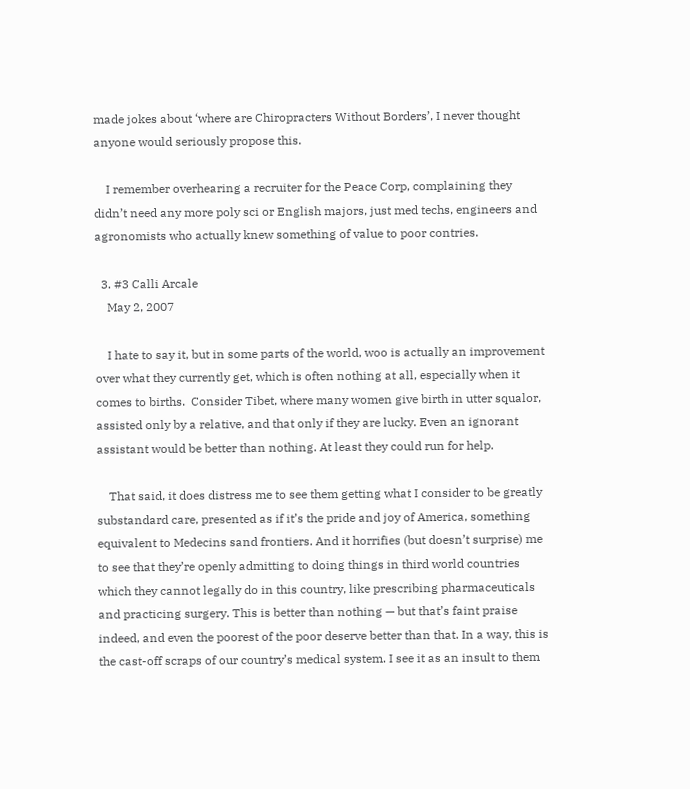made jokes about ‘where are Chiropracters Without Borders’, I never thought anyone would seriously propose this.

    I remember overhearing a recruiter for the Peace Corp, complaining they didn’t need any more poly sci or English majors, just med techs, engineers and agronomists who actually knew something of value to poor contries.

  3. #3 Calli Arcale
    May 2, 2007

    I hate to say it, but in some parts of the world, woo is actually an improvement over what they currently get, which is often nothing at all, especially when it comes to births.  Consider Tibet, where many women give birth in utter squalor, assisted only by a relative, and that only if they are lucky. Even an ignorant assistant would be better than nothing. At least they could run for help.

    That said, it does distress me to see them getting what I consider to be greatly substandard care, presented as if it’s the pride and joy of America, something equivalent to Medecins sand frontiers. And it horrifies (but doesn’t surprise) me to see that they’re openly admitting to doing things in third world countries which they cannot legally do in this country, like prescribing pharmaceuticals and practicing surgery. This is better than nothing — but that’s faint praise indeed, and even the poorest of the poor deserve better than that. In a way, this is the cast-off scraps of our country’s medical system. I see it as an insult to them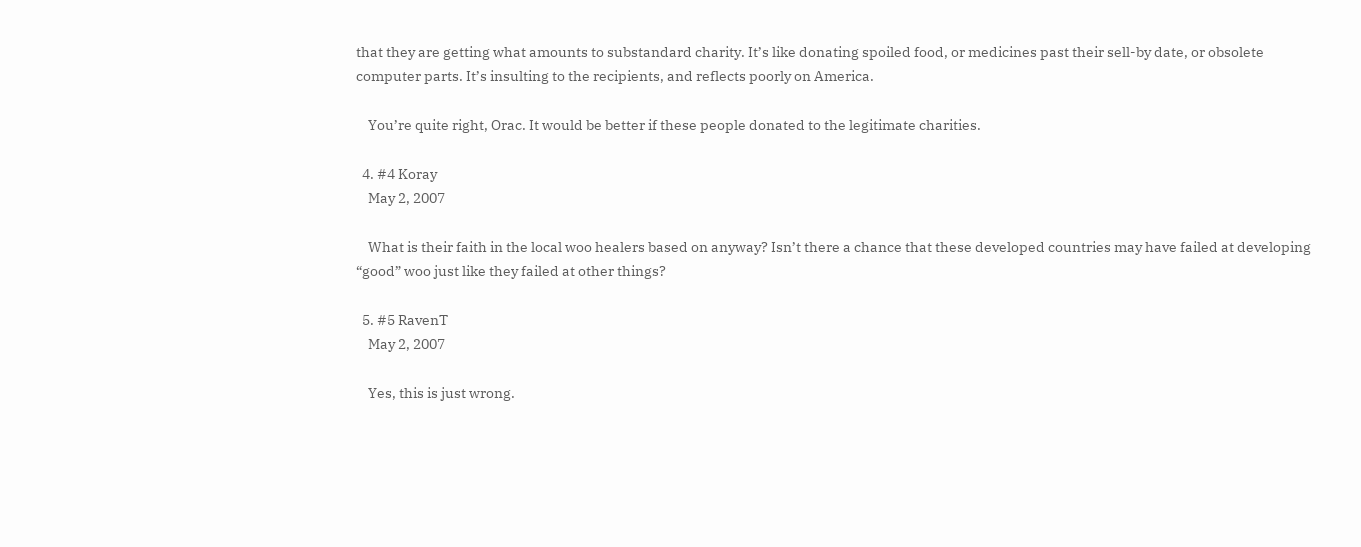that they are getting what amounts to substandard charity. It’s like donating spoiled food, or medicines past their sell-by date, or obsolete computer parts. It’s insulting to the recipients, and reflects poorly on America.

    You’re quite right, Orac. It would be better if these people donated to the legitimate charities.

  4. #4 Koray
    May 2, 2007

    What is their faith in the local woo healers based on anyway? Isn’t there a chance that these developed countries may have failed at developing “good” woo just like they failed at other things?

  5. #5 RavenT
    May 2, 2007

    Yes, this is just wrong.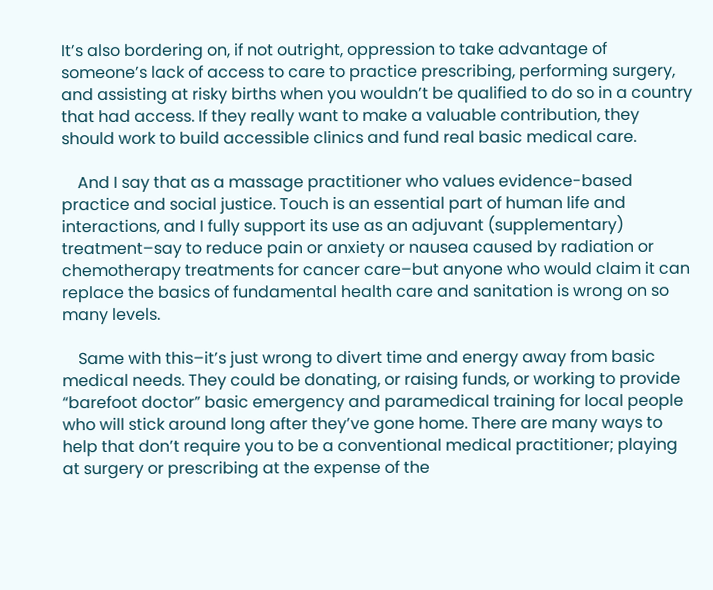It’s also bordering on, if not outright, oppression to take advantage of someone’s lack of access to care to practice prescribing, performing surgery, and assisting at risky births when you wouldn’t be qualified to do so in a country that had access. If they really want to make a valuable contribution, they should work to build accessible clinics and fund real basic medical care.

    And I say that as a massage practitioner who values evidence-based practice and social justice. Touch is an essential part of human life and interactions, and I fully support its use as an adjuvant (supplementary) treatment–say to reduce pain or anxiety or nausea caused by radiation or chemotherapy treatments for cancer care–but anyone who would claim it can replace the basics of fundamental health care and sanitation is wrong on so many levels.

    Same with this–it’s just wrong to divert time and energy away from basic medical needs. They could be donating, or raising funds, or working to provide “barefoot doctor” basic emergency and paramedical training for local people who will stick around long after they’ve gone home. There are many ways to help that don’t require you to be a conventional medical practitioner; playing at surgery or prescribing at the expense of the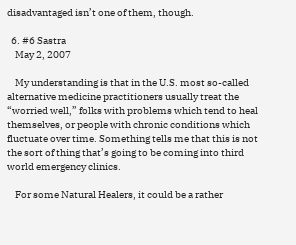disadvantaged isn’t one of them, though.

  6. #6 Sastra
    May 2, 2007

    My understanding is that in the U.S. most so-called alternative medicine practitioners usually treat the “worried well,” folks with problems which tend to heal themselves, or people with chronic conditions which fluctuate over time. Something tells me that this is not the sort of thing that’s going to be coming into third world emergency clinics.

    For some Natural Healers, it could be a rather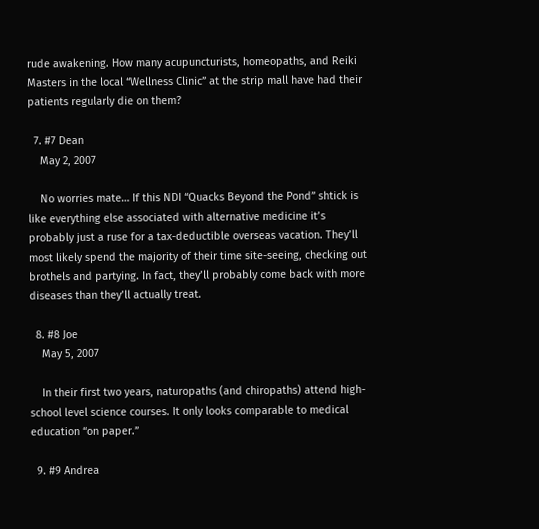rude awakening. How many acupuncturists, homeopaths, and Reiki Masters in the local “Wellness Clinic” at the strip mall have had their patients regularly die on them?

  7. #7 Dean
    May 2, 2007

    No worries mate… If this NDI “Quacks Beyond the Pond” shtick is like everything else associated with alternative medicine it’s probably just a ruse for a tax-deductible overseas vacation. They’ll most likely spend the majority of their time site-seeing, checking out brothels and partying. In fact, they’ll probably come back with more diseases than they’ll actually treat.

  8. #8 Joe
    May 5, 2007

    In their first two years, naturopaths (and chiropaths) attend high-school level science courses. It only looks comparable to medical education “on paper.”

  9. #9 Andrea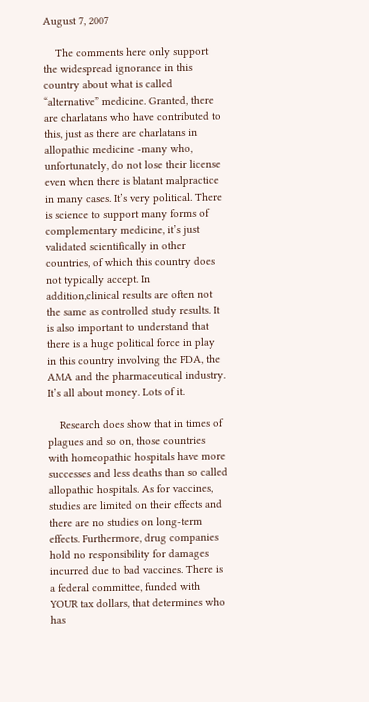August 7, 2007

    The comments here only support the widespread ignorance in this country about what is called “alternative” medicine. Granted, there are charlatans who have contributed to this, just as there are charlatans in allopathic medicine -many who, unfortunately, do not lose their license even when there is blatant malpractice in many cases. It’s very political. There is science to support many forms of complementary medicine, it’s just validated scientifically in other countries, of which this country does not typically accept. In addition,clinical results are often not the same as controlled study results. It is also important to understand that there is a huge political force in play in this country involving the FDA, the AMA and the pharmaceutical industry. It’s all about money. Lots of it.

    Research does show that in times of plagues and so on, those countries with homeopathic hospitals have more successes and less deaths than so called allopathic hospitals. As for vaccines, studies are limited on their effects and there are no studies on long-term effects. Furthermore, drug companies hold no responsibility for damages incurred due to bad vaccines. There is a federal committee, funded with YOUR tax dollars, that determines who has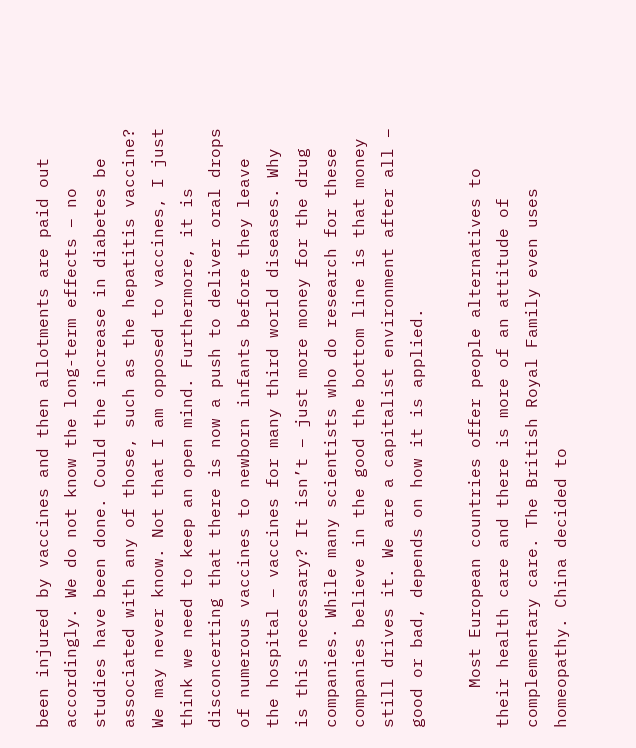been injured by vaccines and then allotments are paid out accordingly. We do not know the long-term effects – no studies have been done. Could the increase in diabetes be associated with any of those, such as the hepatitis vaccine? We may never know. Not that I am opposed to vaccines, I just think we need to keep an open mind. Furthermore, it is disconcerting that there is now a push to deliver oral drops of numerous vaccines to newborn infants before they leave the hospital – vaccines for many third world diseases. Why is this necessary? It isn’t – just more money for the drug companies. While many scientists who do research for these companies believe in the good the bottom line is that money still drives it. We are a capitalist environment after all – good or bad, depends on how it is applied.

    Most European countries offer people alternatives to their health care and there is more of an attitude of complementary care. The British Royal Family even uses homeopathy. China decided to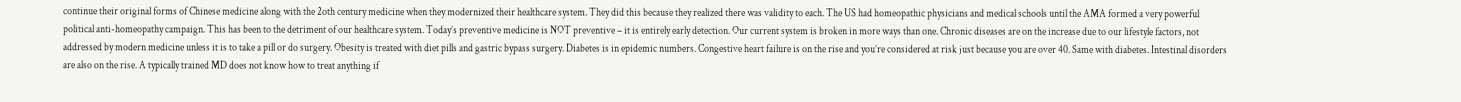continue their original forms of Chinese medicine along with the 2oth century medicine when they modernized their healthcare system. They did this because they realized there was validity to each. The US had homeopathic physicians and medical schools until the AMA formed a very powerful political anti-homeopathy campaign. This has been to the detriment of our healthcare system. Today’s preventive medicine is NOT preventive – it is entirely early detection. Our current system is broken in more ways than one. Chronic diseases are on the increase due to our lifestyle factors, not addressed by modern medicine unless it is to take a pill or do surgery. Obesity is treated with diet pills and gastric bypass surgery. Diabetes is in epidemic numbers. Congestive heart failure is on the rise and you’re considered at risk just because you are over 40. Same with diabetes. Intestinal disorders are also on the rise. A typically trained MD does not know how to treat anything if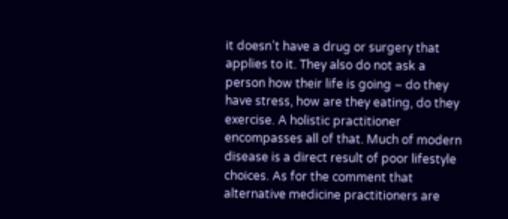it doesn’t have a drug or surgery that applies to it. They also do not ask a person how their life is going – do they have stress, how are they eating, do they exercise. A holistic practitioner encompasses all of that. Much of modern disease is a direct result of poor lifestyle choices. As for the comment that alternative medicine practitioners are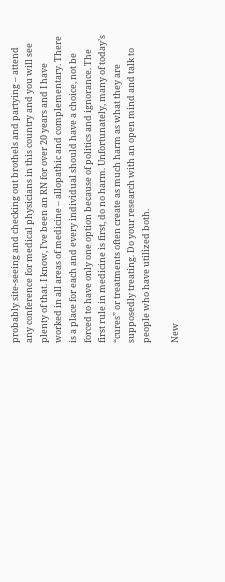probably site-seeing and checking out brothels and partying – attend any conference for medical physicians in this country and you will see plenty of that. I know, I’ve been an RN for over 20 years and I have worked in all areas of medicine – allopathic and complementary. There is a place for each and every individual should have a choice, not be forced to have only one option because of politics and ignorance. The first rule in medicine is first, do no harm. Unfortunately, many of today’s “cures” or treatments often create as much harm as what they are supposedly treating. Do your research with an open mind and talk to people who have utilized both.

New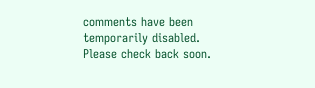comments have been temporarily disabled. Please check back soon.